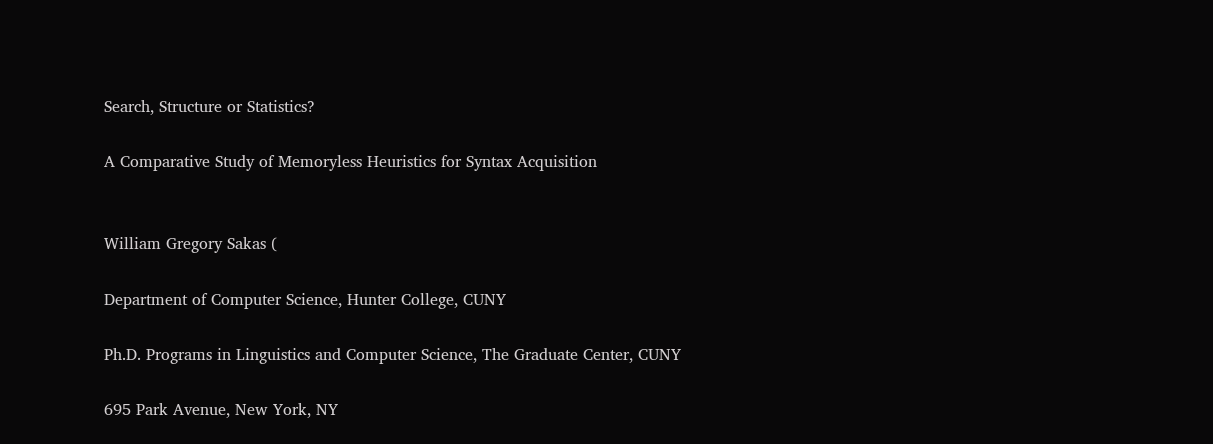Search, Structure or Statistics?

A Comparative Study of Memoryless Heuristics for Syntax Acquisition


William Gregory Sakas (

Department of Computer Science, Hunter College, CUNY

Ph.D. Programs in Linguistics and Computer Science, The Graduate Center, CUNY

695 Park Avenue, New York, NY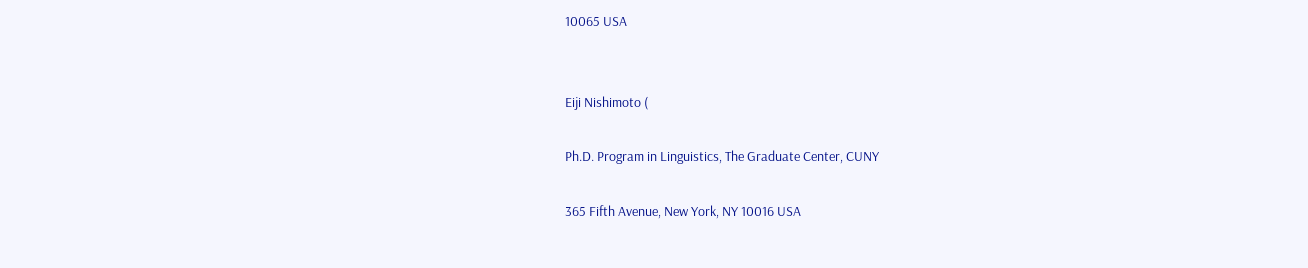10065 USA


Eiji Nishimoto (

Ph.D. Program in Linguistics, The Graduate Center, CUNY

365 Fifth Avenue, New York, NY 10016 USA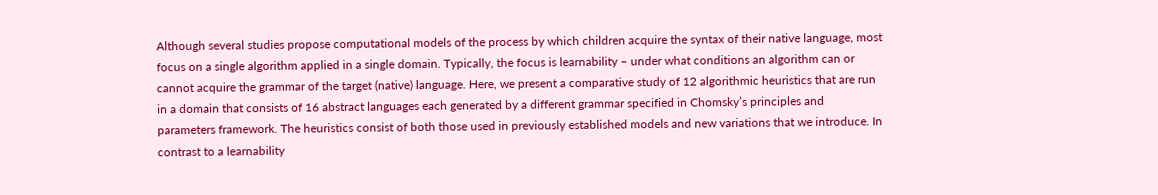Although several studies propose computational models of the process by which children acquire the syntax of their native language, most focus on a single algorithm applied in a single domain. Typically, the focus is learnability – under what conditions an algorithm can or cannot acquire the grammar of the target (native) language. Here, we present a comparative study of 12 algorithmic heuristics that are run in a domain that consists of 16 abstract languages each generated by a different grammar specified in Chomsky’s principles and parameters framework. The heuristics consist of both those used in previously established models and new variations that we introduce. In contrast to a learnability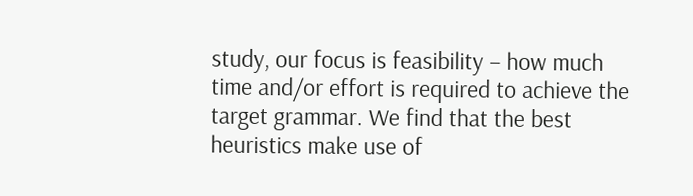study, our focus is feasibility – how much time and/or effort is required to achieve the target grammar. We find that the best heuristics make use of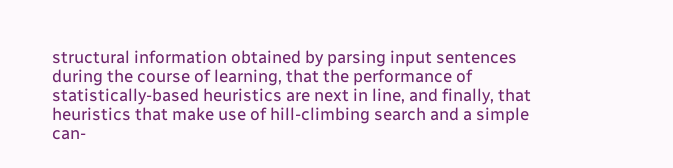structural information obtained by parsing input sentences during the course of learning, that the performance of statistically-based heuristics are next in line, and finally, that heuristics that make use of hill-climbing search and a simple can-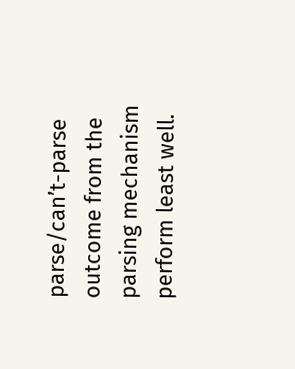parse/can’t-parse outcome from the parsing mechanism perform least well.